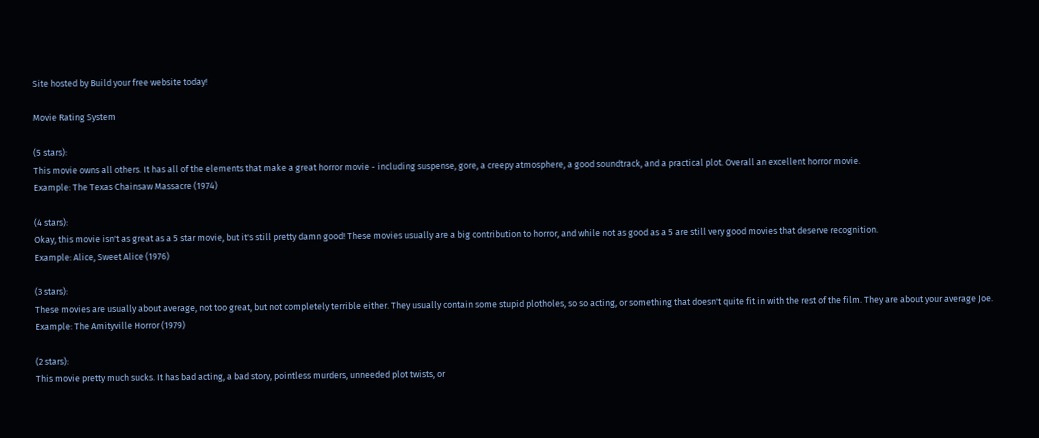Site hosted by Build your free website today!

Movie Rating System

(5 stars):
This movie owns all others. It has all of the elements that make a great horror movie - including suspense, gore, a creepy atmosphere, a good soundtrack, and a practical plot. Overall an excellent horror movie.
Example: The Texas Chainsaw Massacre (1974)

(4 stars):
Okay, this movie isn't as great as a 5 star movie, but it's still pretty damn good! These movies usually are a big contribution to horror, and while not as good as a 5 are still very good movies that deserve recognition.
Example: Alice, Sweet Alice (1976)

(3 stars):
These movies are usually about average, not too great, but not completely terrible either. They usually contain some stupid plotholes, so so acting, or something that doesn't quite fit in with the rest of the film. They are about your average Joe.
Example: The Amityville Horror (1979)

(2 stars):
This movie pretty much sucks. It has bad acting, a bad story, pointless murders, unneeded plot twists, or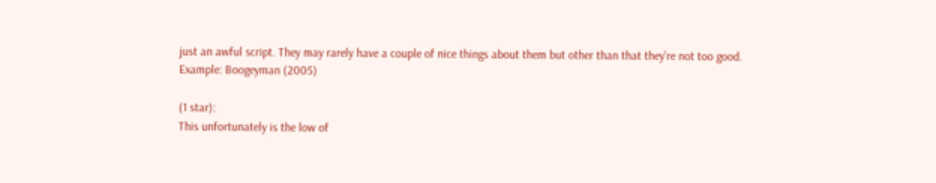just an awful script. They may rarely have a couple of nice things about them but other than that they're not too good.
Example: Boogeyman (2005)

(1 star):
This unfortunately is the low of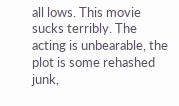all lows. This movie sucks terribly. The acting is unbearable, the plot is some rehashed junk,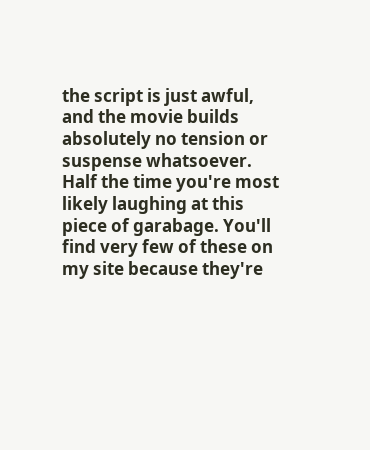the script is just awful, and the movie builds absolutely no tension or suspense whatsoever. Half the time you're most likely laughing at this piece of garabage. You'll find very few of these on my site because they're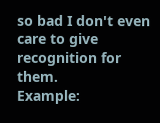so bad I don't even care to give recognition for them.
Example: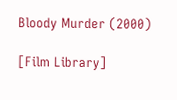Bloody Murder (2000)

[Film Library]